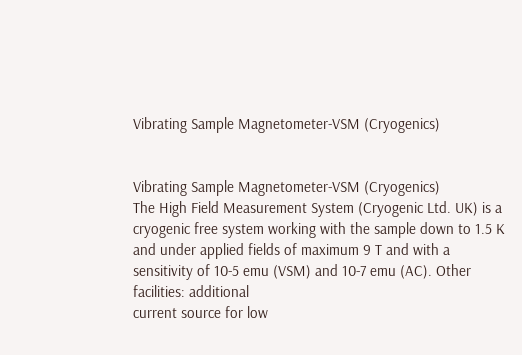Vibrating Sample Magnetometer-VSM (Cryogenics)


Vibrating Sample Magnetometer-VSM (Cryogenics)
The High Field Measurement System (Cryogenic Ltd. UK) is a cryogenic free system working with the sample down to 1.5 K and under applied fields of maximum 9 T and with a sensitivity of 10-5 emu (VSM) and 10-7 emu (AC). Other facilities: additional
current source for low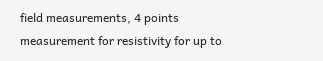field measurements, 4 points measurement for resistivity for up to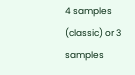4 samples (classic) or 3 samples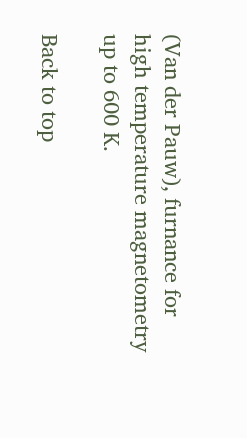(Van der Pauw), furnance for high temperature magnetometry up to 600 K.

Back to top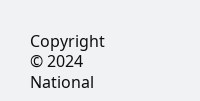Copyright © 2024 National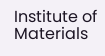Institute of Materials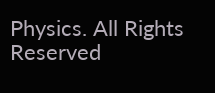Physics. All Rights Reserved